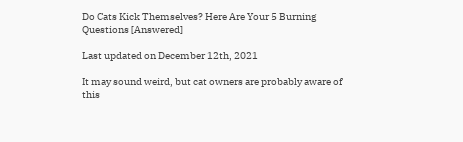Do Cats Kick Themselves? Here Are Your 5 Burning Questions [Answered]

Last updated on December 12th, 2021

It may sound weird, but cat owners are probably aware of this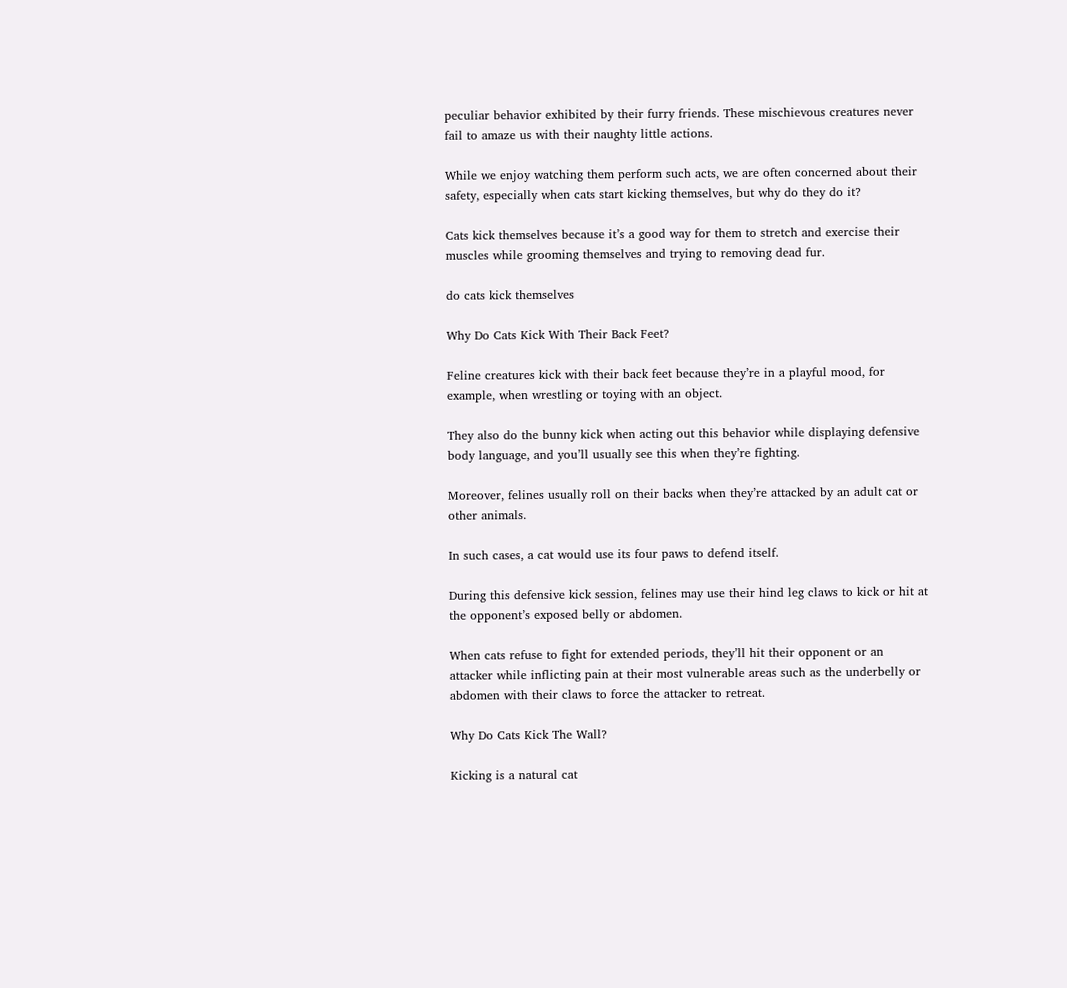peculiar behavior exhibited by their furry friends. These mischievous creatures never fail to amaze us with their naughty little actions.

While we enjoy watching them perform such acts, we are often concerned about their safety, especially when cats start kicking themselves, but why do they do it?

Cats kick themselves because it’s a good way for them to stretch and exercise their muscles while grooming themselves and trying to removing dead fur.

do cats kick themselves

Why Do Cats Kick With Their Back Feet?

Feline creatures kick with their back feet because they’re in a playful mood, for example, when wrestling or toying with an object.

They also do the bunny kick when acting out this behavior while displaying defensive body language, and you’ll usually see this when they’re fighting.

Moreover, felines usually roll on their backs when they’re attacked by an adult cat or other animals.

In such cases, a cat would use its four paws to defend itself.

During this defensive kick session, felines may use their hind leg claws to kick or hit at the opponent’s exposed belly or abdomen.

When cats refuse to fight for extended periods, they’ll hit their opponent or an attacker while inflicting pain at their most vulnerable areas such as the underbelly or abdomen with their claws to force the attacker to retreat.

Why Do Cats Kick The Wall?

Kicking is a natural cat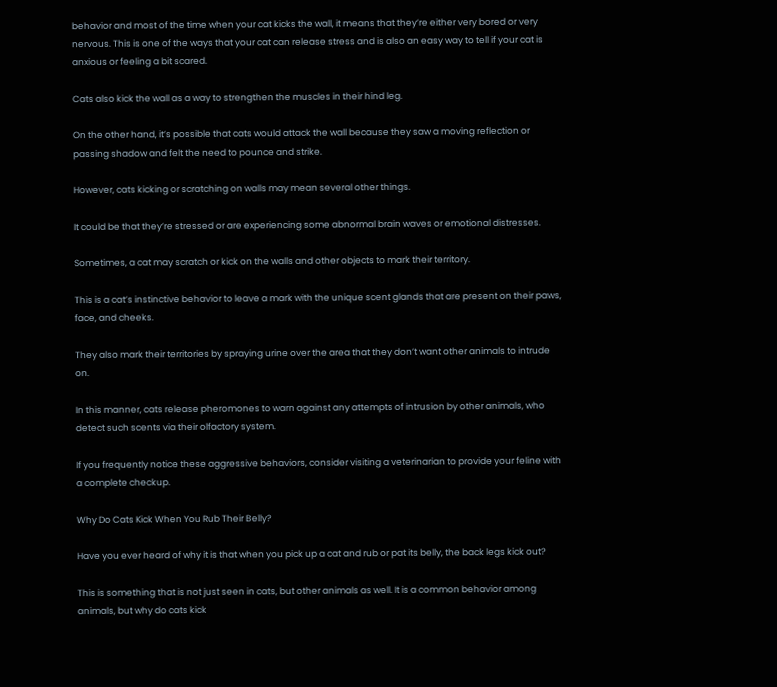behavior and most of the time when your cat kicks the wall, it means that they’re either very bored or very nervous. This is one of the ways that your cat can release stress and is also an easy way to tell if your cat is anxious or feeling a bit scared.

Cats also kick the wall as a way to strengthen the muscles in their hind leg.

On the other hand, it’s possible that cats would attack the wall because they saw a moving reflection or passing shadow and felt the need to pounce and strike.

However, cats kicking or scratching on walls may mean several other things.

It could be that they’re stressed or are experiencing some abnormal brain waves or emotional distresses.

Sometimes, a cat may scratch or kick on the walls and other objects to mark their territory.

This is a cat’s instinctive behavior to leave a mark with the unique scent glands that are present on their paws, face, and cheeks.

They also mark their territories by spraying urine over the area that they don’t want other animals to intrude on.

In this manner, cats release pheromones to warn against any attempts of intrusion by other animals, who detect such scents via their olfactory system.

If you frequently notice these aggressive behaviors, consider visiting a veterinarian to provide your feline with a complete checkup.

Why Do Cats Kick When You Rub Their Belly?

Have you ever heard of why it is that when you pick up a cat and rub or pat its belly, the back legs kick out?

This is something that is not just seen in cats, but other animals as well. It is a common behavior among animals, but why do cats kick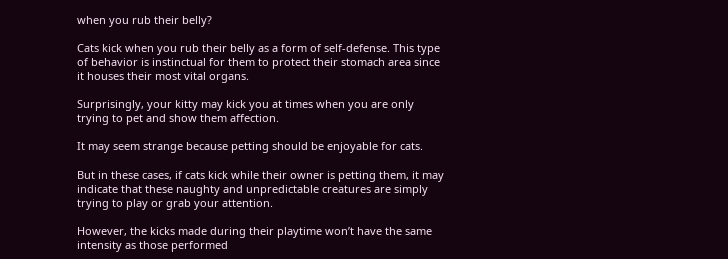when you rub their belly?

Cats kick when you rub their belly as a form of self-defense. This type of behavior is instinctual for them to protect their stomach area since it houses their most vital organs.

Surprisingly, your kitty may kick you at times when you are only trying to pet and show them affection.

It may seem strange because petting should be enjoyable for cats.

But in these cases, if cats kick while their owner is petting them, it may indicate that these naughty and unpredictable creatures are simply trying to play or grab your attention.

However, the kicks made during their playtime won’t have the same intensity as those performed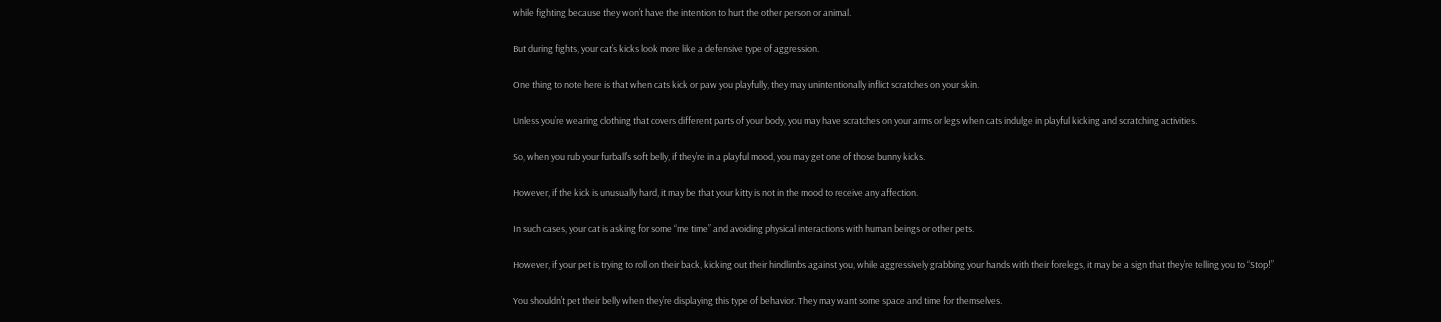while fighting because they won’t have the intention to hurt the other person or animal.

But during fights, your cat’s kicks look more like a defensive type of aggression.

One thing to note here is that when cats kick or paw you playfully, they may unintentionally inflict scratches on your skin.

Unless you’re wearing clothing that covers different parts of your body, you may have scratches on your arms or legs when cats indulge in playful kicking and scratching activities.

So, when you rub your furball’s soft belly, if they’re in a playful mood, you may get one of those bunny kicks.

However, if the kick is unusually hard, it may be that your kitty is not in the mood to receive any affection.

In such cases, your cat is asking for some “me time” and avoiding physical interactions with human beings or other pets.

However, if your pet is trying to roll on their back, kicking out their hindlimbs against you, while aggressively grabbing your hands with their forelegs, it may be a sign that they’re telling you to “Stop!”

You shouldn’t pet their belly when they’re displaying this type of behavior. They may want some space and time for themselves.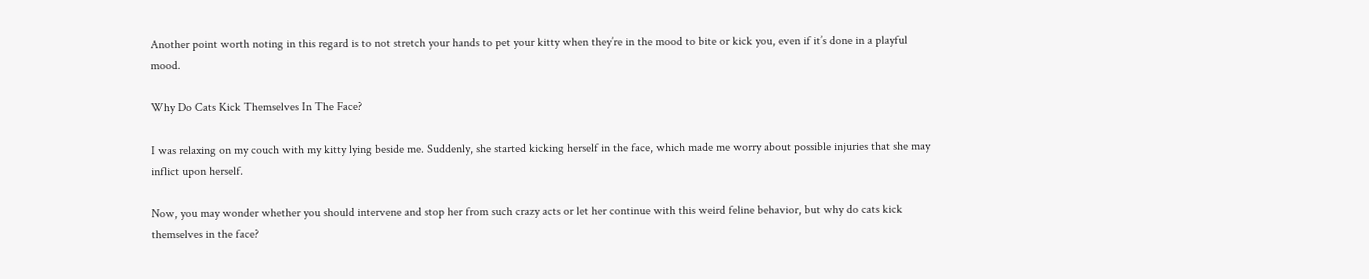Another point worth noting in this regard is to not stretch your hands to pet your kitty when they’re in the mood to bite or kick you, even if it’s done in a playful mood.

Why Do Cats Kick Themselves In The Face?

I was relaxing on my couch with my kitty lying beside me. Suddenly, she started kicking herself in the face, which made me worry about possible injuries that she may inflict upon herself.

Now, you may wonder whether you should intervene and stop her from such crazy acts or let her continue with this weird feline behavior, but why do cats kick themselves in the face?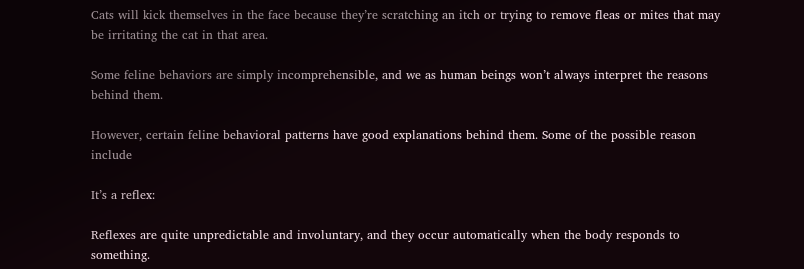Cats will kick themselves in the face because they’re scratching an itch or trying to remove fleas or mites that may be irritating the cat in that area.

Some feline behaviors are simply incomprehensible, and we as human beings won’t always interpret the reasons behind them.

However, certain feline behavioral patterns have good explanations behind them. Some of the possible reason include

It’s a reflex:

Reflexes are quite unpredictable and involuntary, and they occur automatically when the body responds to something.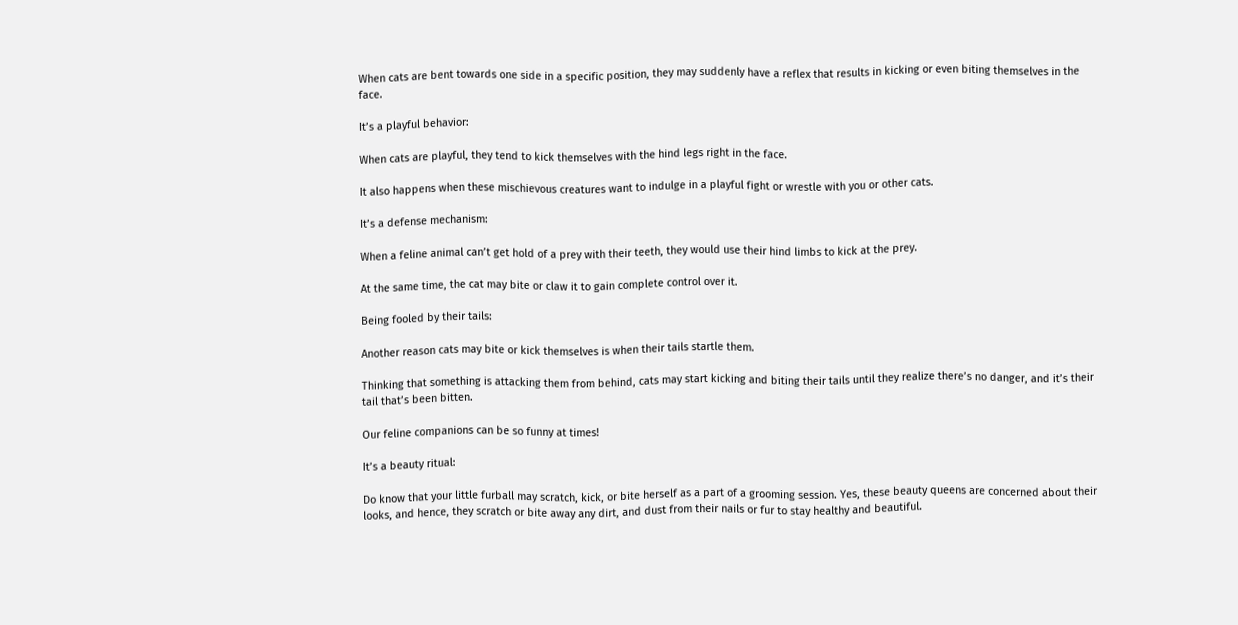When cats are bent towards one side in a specific position, they may suddenly have a reflex that results in kicking or even biting themselves in the face.

It’s a playful behavior:

When cats are playful, they tend to kick themselves with the hind legs right in the face.

It also happens when these mischievous creatures want to indulge in a playful fight or wrestle with you or other cats.

It’s a defense mechanism:

When a feline animal can’t get hold of a prey with their teeth, they would use their hind limbs to kick at the prey.

At the same time, the cat may bite or claw it to gain complete control over it.

Being fooled by their tails:

Another reason cats may bite or kick themselves is when their tails startle them.

Thinking that something is attacking them from behind, cats may start kicking and biting their tails until they realize there’s no danger, and it’s their tail that’s been bitten.

Our feline companions can be so funny at times!

It’s a beauty ritual:

Do know that your little furball may scratch, kick, or bite herself as a part of a grooming session. Yes, these beauty queens are concerned about their looks, and hence, they scratch or bite away any dirt, and dust from their nails or fur to stay healthy and beautiful.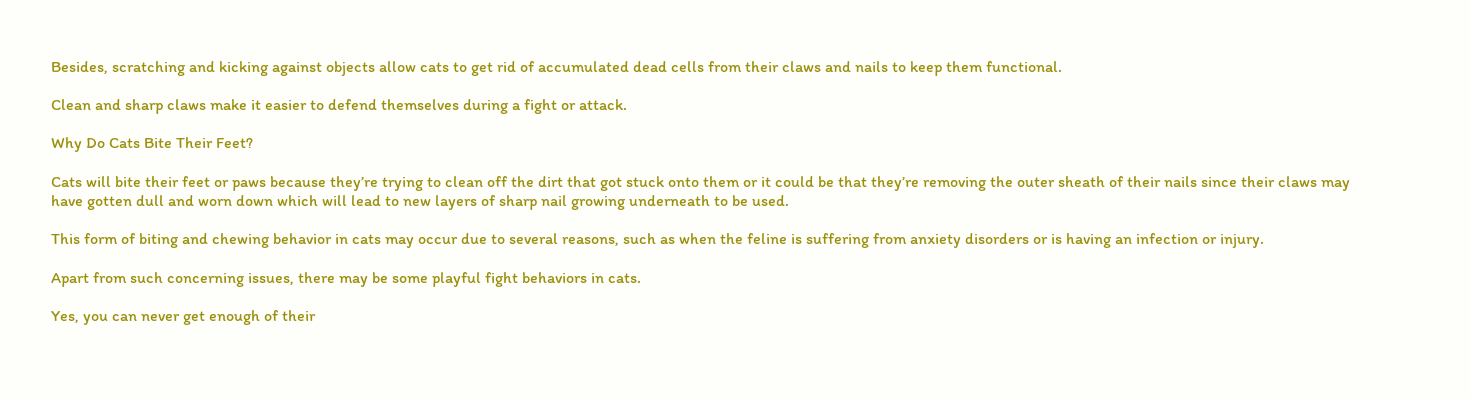Besides, scratching and kicking against objects allow cats to get rid of accumulated dead cells from their claws and nails to keep them functional.

Clean and sharp claws make it easier to defend themselves during a fight or attack.

Why Do Cats Bite Their Feet?

Cats will bite their feet or paws because they’re trying to clean off the dirt that got stuck onto them or it could be that they’re removing the outer sheath of their nails since their claws may have gotten dull and worn down which will lead to new layers of sharp nail growing underneath to be used.

This form of biting and chewing behavior in cats may occur due to several reasons, such as when the feline is suffering from anxiety disorders or is having an infection or injury.

Apart from such concerning issues, there may be some playful fight behaviors in cats.

Yes, you can never get enough of their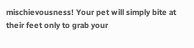mischievousness! Your pet will simply bite at their feet only to grab your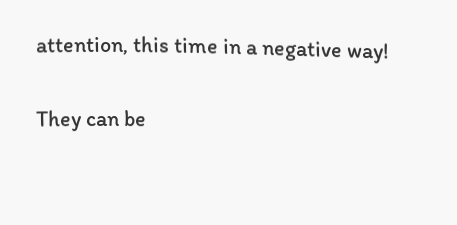attention, this time in a negative way!

They can be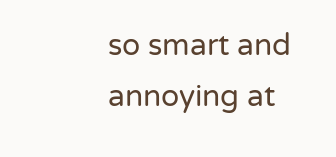so smart and annoying at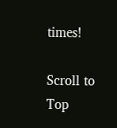times!

Scroll to Top